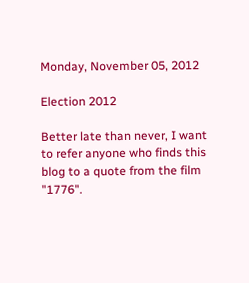Monday, November 05, 2012

Election 2012

Better late than never, I want to refer anyone who finds this blog to a quote from the film "1776".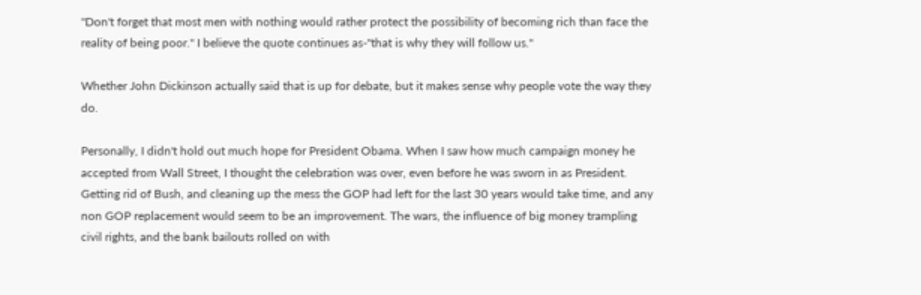"Don't forget that most men with nothing would rather protect the possibility of becoming rich than face the reality of being poor." I believe the quote continues as-"that is why they will follow us."

Whether John Dickinson actually said that is up for debate, but it makes sense why people vote the way they do.

Personally, I didn't hold out much hope for President Obama. When I saw how much campaign money he accepted from Wall Street, I thought the celebration was over, even before he was sworn in as President. Getting rid of Bush, and cleaning up the mess the GOP had left for the last 30 years would take time, and any non GOP replacement would seem to be an improvement. The wars, the influence of big money trampling civil rights, and the bank bailouts rolled on with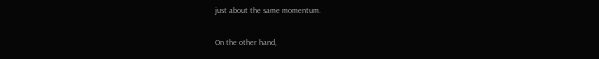just about the same momentum.

On the other hand,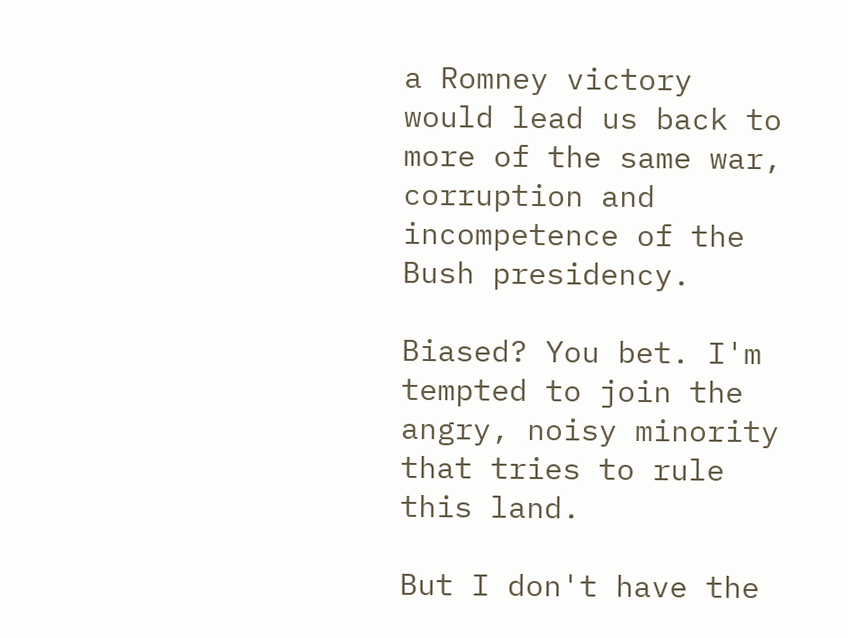a Romney victory would lead us back to more of the same war, corruption and incompetence of the Bush presidency.

Biased? You bet. I'm tempted to join the angry, noisy minority that tries to rule this land.

But I don't have the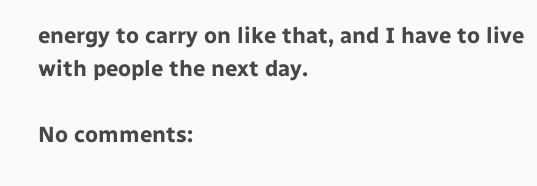energy to carry on like that, and I have to live with people the next day.

No comments: